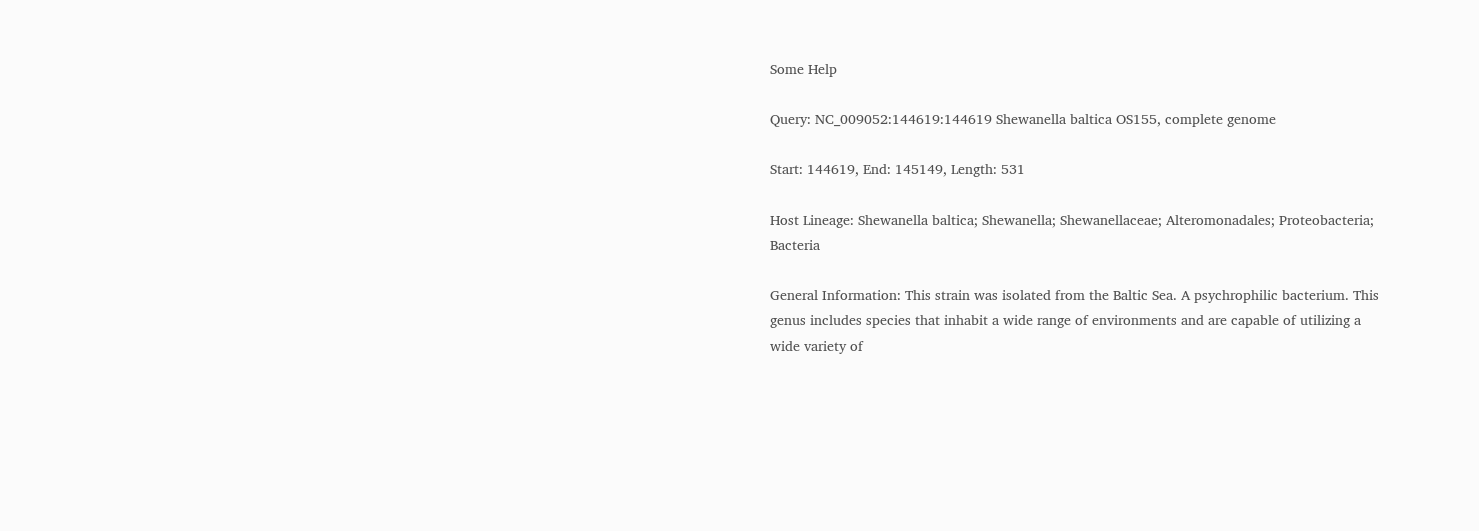Some Help

Query: NC_009052:144619:144619 Shewanella baltica OS155, complete genome

Start: 144619, End: 145149, Length: 531

Host Lineage: Shewanella baltica; Shewanella; Shewanellaceae; Alteromonadales; Proteobacteria; Bacteria

General Information: This strain was isolated from the Baltic Sea. A psychrophilic bacterium. This genus includes species that inhabit a wide range of environments and are capable of utilizing a wide variety of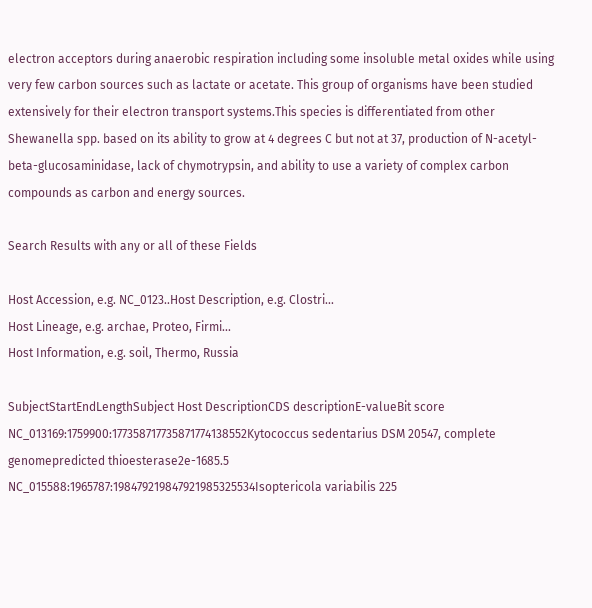electron acceptors during anaerobic respiration including some insoluble metal oxides while using very few carbon sources such as lactate or acetate. This group of organisms have been studied extensively for their electron transport systems.This species is differentiated from other Shewanella spp. based on its ability to grow at 4 degrees C but not at 37, production of N-acetyl-beta-glucosaminidase, lack of chymotrypsin, and ability to use a variety of complex carbon compounds as carbon and energy sources.

Search Results with any or all of these Fields

Host Accession, e.g. NC_0123..Host Description, e.g. Clostri...
Host Lineage, e.g. archae, Proteo, Firmi...
Host Information, e.g. soil, Thermo, Russia

SubjectStartEndLengthSubject Host DescriptionCDS descriptionE-valueBit score
NC_013169:1759900:177358717735871774138552Kytococcus sedentarius DSM 20547, complete genomepredicted thioesterase2e-1685.5
NC_015588:1965787:198479219847921985325534Isoptericola variabilis 225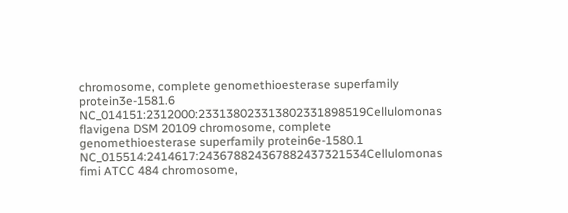chromosome, complete genomethioesterase superfamily protein3e-1581.6
NC_014151:2312000:233138023313802331898519Cellulomonas flavigena DSM 20109 chromosome, complete genomethioesterase superfamily protein6e-1580.1
NC_015514:2414617:243678824367882437321534Cellulomonas fimi ATCC 484 chromosome,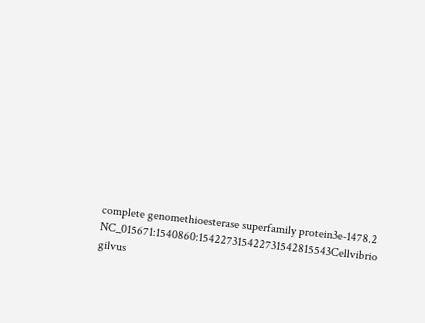complete genomethioesterase superfamily protein3e-1478.2
NC_015671:1540860:154227315422731542815543Cellvibrio gilvus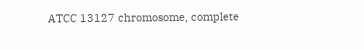ATCC 13127 chromosome, complete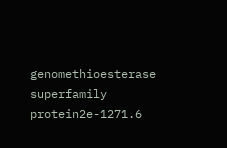genomethioesterase superfamily protein2e-1271.6